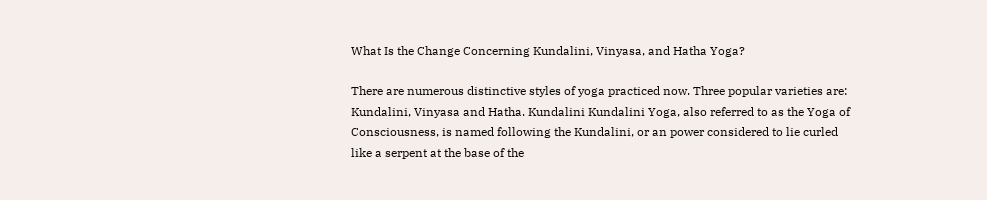What Is the Change Concerning Kundalini, Vinyasa, and Hatha Yoga?

There are numerous distinctive styles of yoga practiced now. Three popular varieties are: Kundalini, Vinyasa and Hatha. Kundalini Kundalini Yoga, also referred to as the Yoga of Consciousness, is named following the Kundalini, or an power considered to lie curled like a serpent at the base of the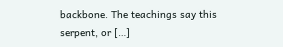backbone. The teachings say this serpent, or […]